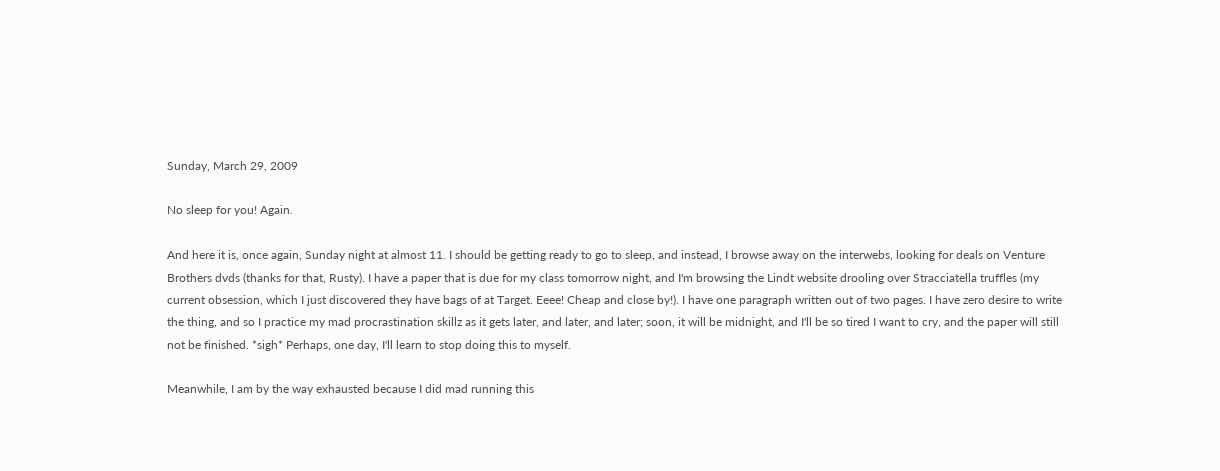Sunday, March 29, 2009

No sleep for you! Again.

And here it is, once again, Sunday night at almost 11. I should be getting ready to go to sleep, and instead, I browse away on the interwebs, looking for deals on Venture Brothers dvds (thanks for that, Rusty). I have a paper that is due for my class tomorrow night, and I'm browsing the Lindt website drooling over Stracciatella truffles (my current obsession, which I just discovered they have bags of at Target. Eeee! Cheap and close by!). I have one paragraph written out of two pages. I have zero desire to write the thing, and so I practice my mad procrastination skillz as it gets later, and later, and later; soon, it will be midnight, and I'll be so tired I want to cry, and the paper will still not be finished. *sigh* Perhaps, one day, I'll learn to stop doing this to myself.

Meanwhile, I am by the way exhausted because I did mad running this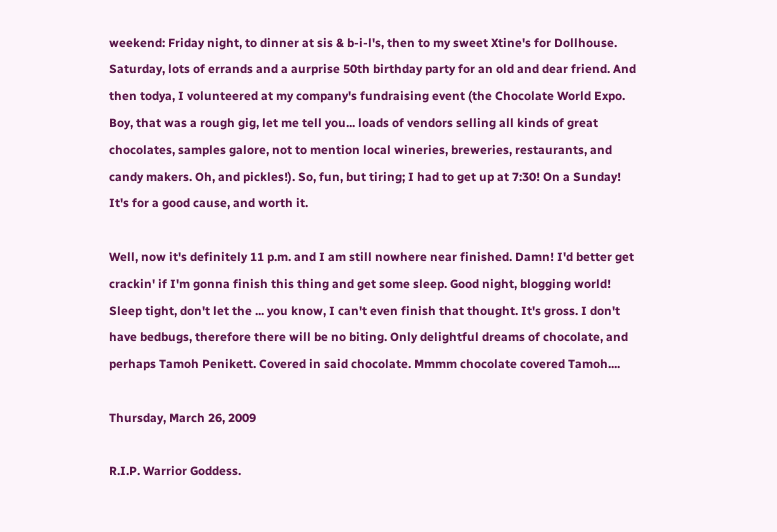weekend: Friday night, to dinner at sis & b-i-l's, then to my sweet Xtine's for Dollhouse. Saturday, lots of errands and a aurprise 50th birthday party for an old and dear friend. And then todya, I volunteered at my company's fundraising event (the Chocolate World Expo. Boy, that was a rough gig, let me tell you... loads of vendors selling all kinds of great chocolates, samples galore, not to mention local wineries, breweries, restaurants, and candy makers. Oh, and pickles!). So, fun, but tiring; I had to get up at 7:30! On a Sunday! It's for a good cause, and worth it.

Well, now it's definitely 11 p.m. and I am still nowhere near finished. Damn! I'd better get crackin' if I'm gonna finish this thing and get some sleep. Good night, blogging world! Sleep tight, don't let the ... you know, I can't even finish that thought. It's gross. I don't have bedbugs, therefore there will be no biting. Only delightful dreams of chocolate, and perhaps Tamoh Penikett. Covered in said chocolate. Mmmm chocolate covered Tamoh....

Thursday, March 26, 2009

R.I.P. Warrior Goddess.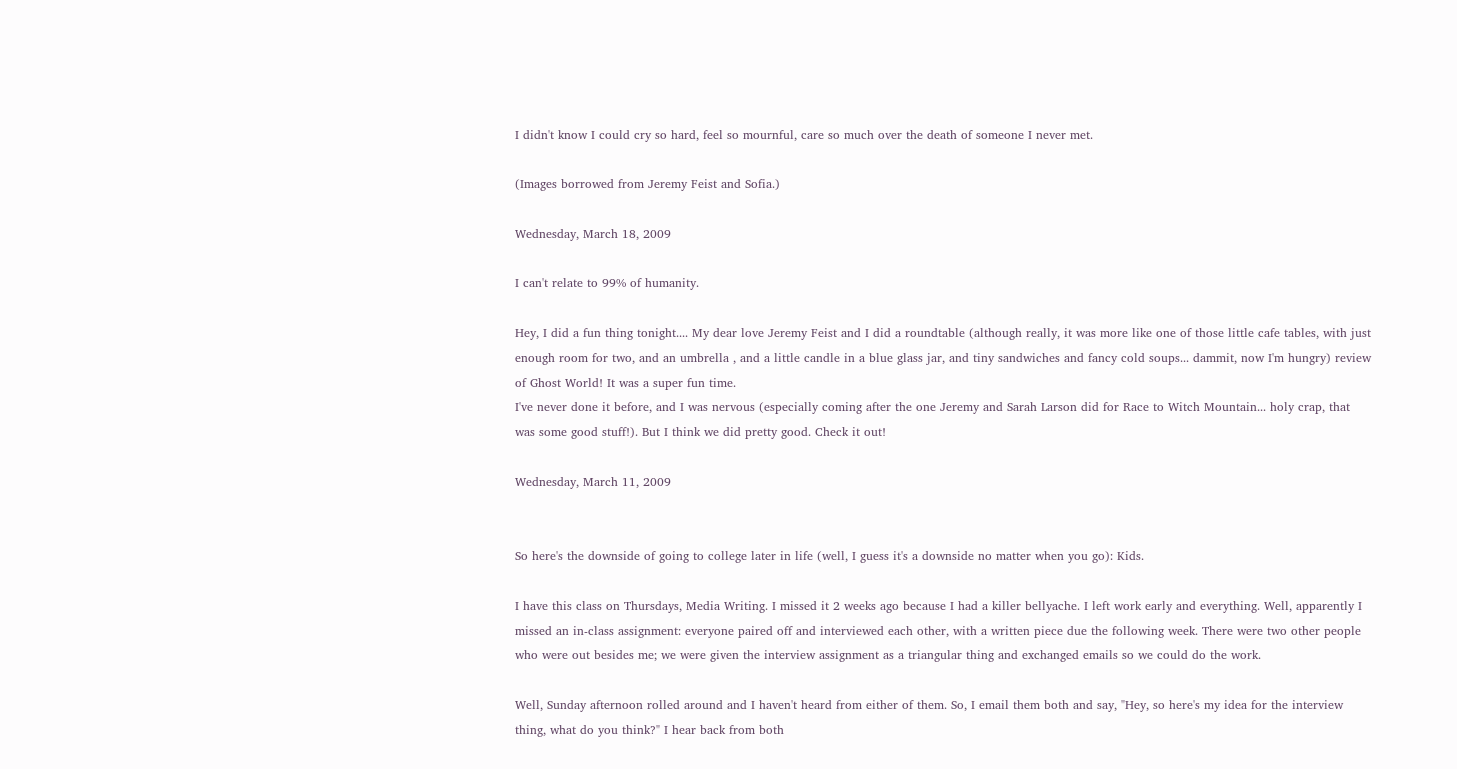I didn't know I could cry so hard, feel so mournful, care so much over the death of someone I never met.

(Images borrowed from Jeremy Feist and Sofia.)

Wednesday, March 18, 2009

I can't relate to 99% of humanity.

Hey, I did a fun thing tonight.... My dear love Jeremy Feist and I did a roundtable (although really, it was more like one of those little cafe tables, with just enough room for two, and an umbrella , and a little candle in a blue glass jar, and tiny sandwiches and fancy cold soups... dammit, now I'm hungry) review of Ghost World! It was a super fun time.
I've never done it before, and I was nervous (especially coming after the one Jeremy and Sarah Larson did for Race to Witch Mountain... holy crap, that was some good stuff!). But I think we did pretty good. Check it out!

Wednesday, March 11, 2009


So here's the downside of going to college later in life (well, I guess it's a downside no matter when you go): Kids.

I have this class on Thursdays, Media Writing. I missed it 2 weeks ago because I had a killer bellyache. I left work early and everything. Well, apparently I missed an in-class assignment: everyone paired off and interviewed each other, with a written piece due the following week. There were two other people who were out besides me; we were given the interview assignment as a triangular thing and exchanged emails so we could do the work.

Well, Sunday afternoon rolled around and I haven't heard from either of them. So, I email them both and say, "Hey, so here's my idea for the interview thing, what do you think?" I hear back from both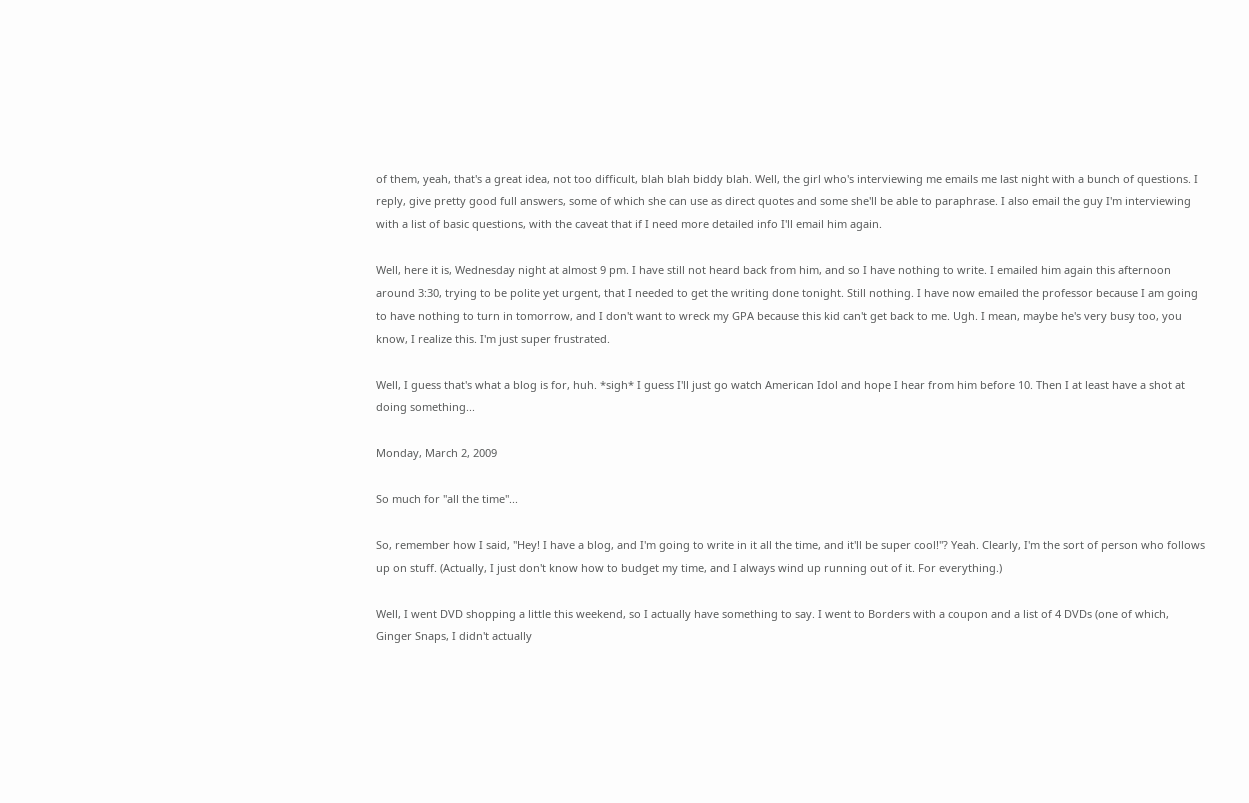of them, yeah, that's a great idea, not too difficult, blah blah biddy blah. Well, the girl who's interviewing me emails me last night with a bunch of questions. I reply, give pretty good full answers, some of which she can use as direct quotes and some she'll be able to paraphrase. I also email the guy I'm interviewing with a list of basic questions, with the caveat that if I need more detailed info I'll email him again.

Well, here it is, Wednesday night at almost 9 pm. I have still not heard back from him, and so I have nothing to write. I emailed him again this afternoon around 3:30, trying to be polite yet urgent, that I needed to get the writing done tonight. Still nothing. I have now emailed the professor because I am going to have nothing to turn in tomorrow, and I don't want to wreck my GPA because this kid can't get back to me. Ugh. I mean, maybe he's very busy too, you know, I realize this. I'm just super frustrated.

Well, I guess that's what a blog is for, huh. *sigh* I guess I'll just go watch American Idol and hope I hear from him before 10. Then I at least have a shot at doing something...

Monday, March 2, 2009

So much for "all the time"...

So, remember how I said, "Hey! I have a blog, and I'm going to write in it all the time, and it'll be super cool!"? Yeah. Clearly, I'm the sort of person who follows up on stuff. (Actually, I just don't know how to budget my time, and I always wind up running out of it. For everything.)

Well, I went DVD shopping a little this weekend, so I actually have something to say. I went to Borders with a coupon and a list of 4 DVDs (one of which, Ginger Snaps, I didn't actually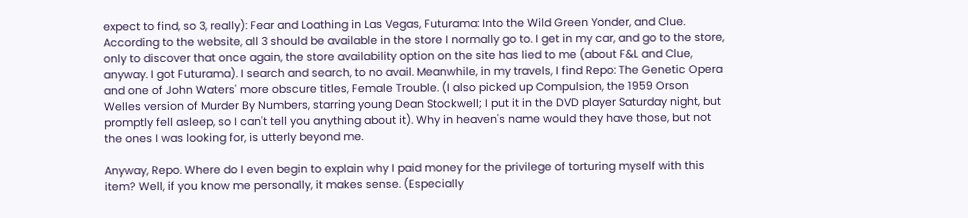expect to find, so 3, really): Fear and Loathing in Las Vegas, Futurama: Into the Wild Green Yonder, and Clue. According to the website, all 3 should be available in the store I normally go to. I get in my car, and go to the store, only to discover that once again, the store availability option on the site has lied to me (about F&L and Clue, anyway. I got Futurama). I search and search, to no avail. Meanwhile, in my travels, I find Repo: The Genetic Opera and one of John Waters' more obscure titles, Female Trouble. (I also picked up Compulsion, the 1959 Orson Welles version of Murder By Numbers, starring young Dean Stockwell; I put it in the DVD player Saturday night, but promptly fell asleep, so I can't tell you anything about it). Why in heaven's name would they have those, but not the ones I was looking for, is utterly beyond me.

Anyway, Repo. Where do I even begin to explain why I paid money for the privilege of torturing myself with this item? Well, if you know me personally, it makes sense. (Especially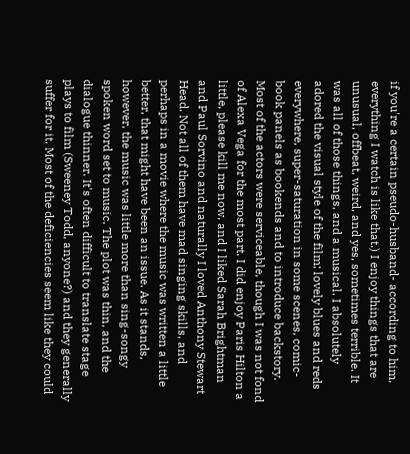if you're a certain pseudo-husband- according to him, everything I watch is like that.) I enjoy things that are unusual, offbeat, weird, and yes, sometimes terrible. It was all of those things, and a musical. I absolutely adored the visual style of the film; lovely blues and reds everywhere, super-saturation in some scenes, comic-book panels as bookends and to introduce backstory. Most of the actors were serviceable, though I was not fond of Alexa Vega for the most part. I did enjoy Paris Hilton a little, please kill me now, and I liked Sarah Brightman and Paul Sorvino and naturally I loved Anthony Stewart Head. Not all of them have mad singing skills, and perhaps in a movie where the music was written a little better, that might have been an issue. As it stands, however, the music was little more than sing-songy spoken word set to music. The plot was thin, and the dialogue thinner. It's often difficult to translate stage plays to film (Sweeney Todd, anyone?) and they generally suffer for it. Most of the deficiencies seem like they could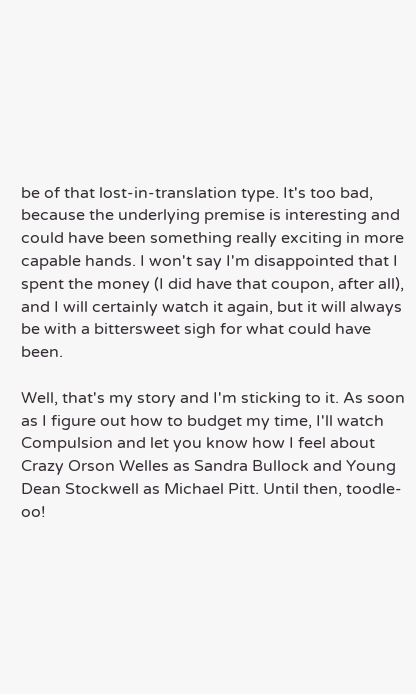be of that lost-in-translation type. It's too bad, because the underlying premise is interesting and could have been something really exciting in more capable hands. I won't say I'm disappointed that I spent the money (I did have that coupon, after all), and I will certainly watch it again, but it will always be with a bittersweet sigh for what could have been.

Well, that's my story and I'm sticking to it. As soon as I figure out how to budget my time, I'll watch Compulsion and let you know how I feel about Crazy Orson Welles as Sandra Bullock and Young Dean Stockwell as Michael Pitt. Until then, toodle-oo!